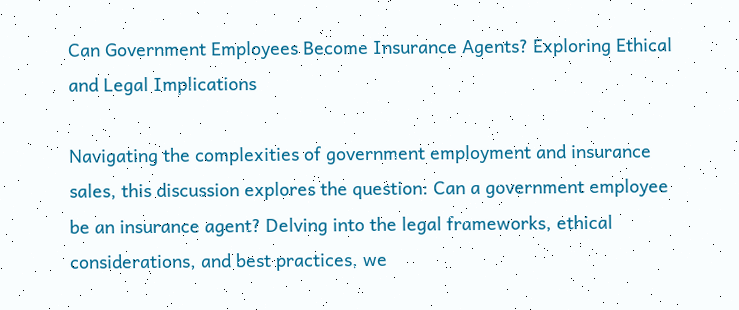Can Government Employees Become Insurance Agents? Exploring Ethical and Legal Implications

Navigating the complexities of government employment and insurance sales, this discussion explores the question: Can a government employee be an insurance agent? Delving into the legal frameworks, ethical considerations, and best practices, we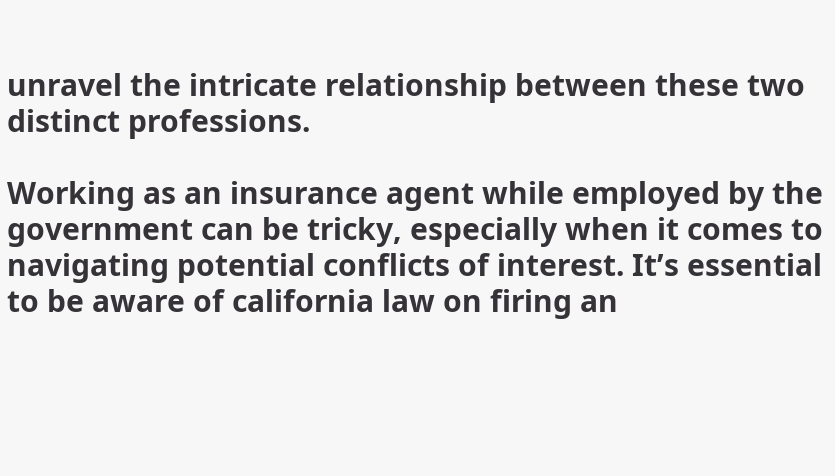unravel the intricate relationship between these two distinct professions.

Working as an insurance agent while employed by the government can be tricky, especially when it comes to navigating potential conflicts of interest. It’s essential to be aware of california law on firing an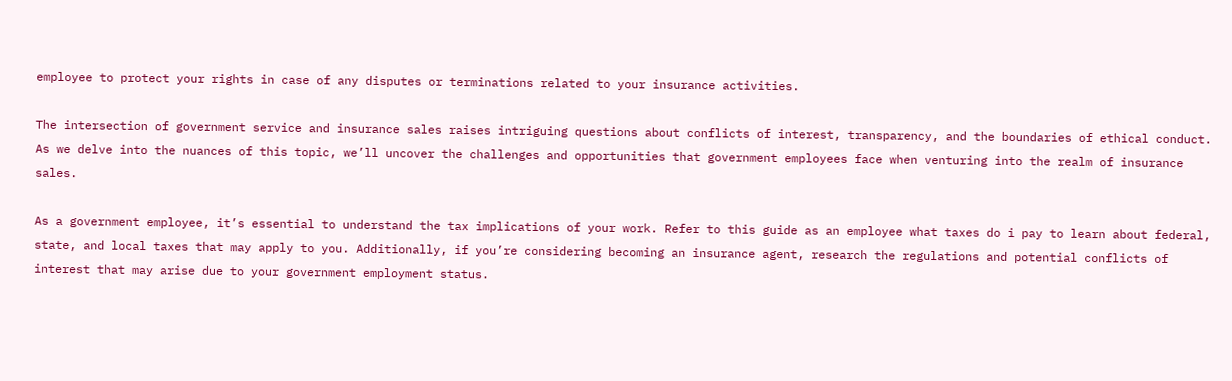employee to protect your rights in case of any disputes or terminations related to your insurance activities.

The intersection of government service and insurance sales raises intriguing questions about conflicts of interest, transparency, and the boundaries of ethical conduct. As we delve into the nuances of this topic, we’ll uncover the challenges and opportunities that government employees face when venturing into the realm of insurance sales.

As a government employee, it’s essential to understand the tax implications of your work. Refer to this guide as an employee what taxes do i pay to learn about federal, state, and local taxes that may apply to you. Additionally, if you’re considering becoming an insurance agent, research the regulations and potential conflicts of interest that may arise due to your government employment status.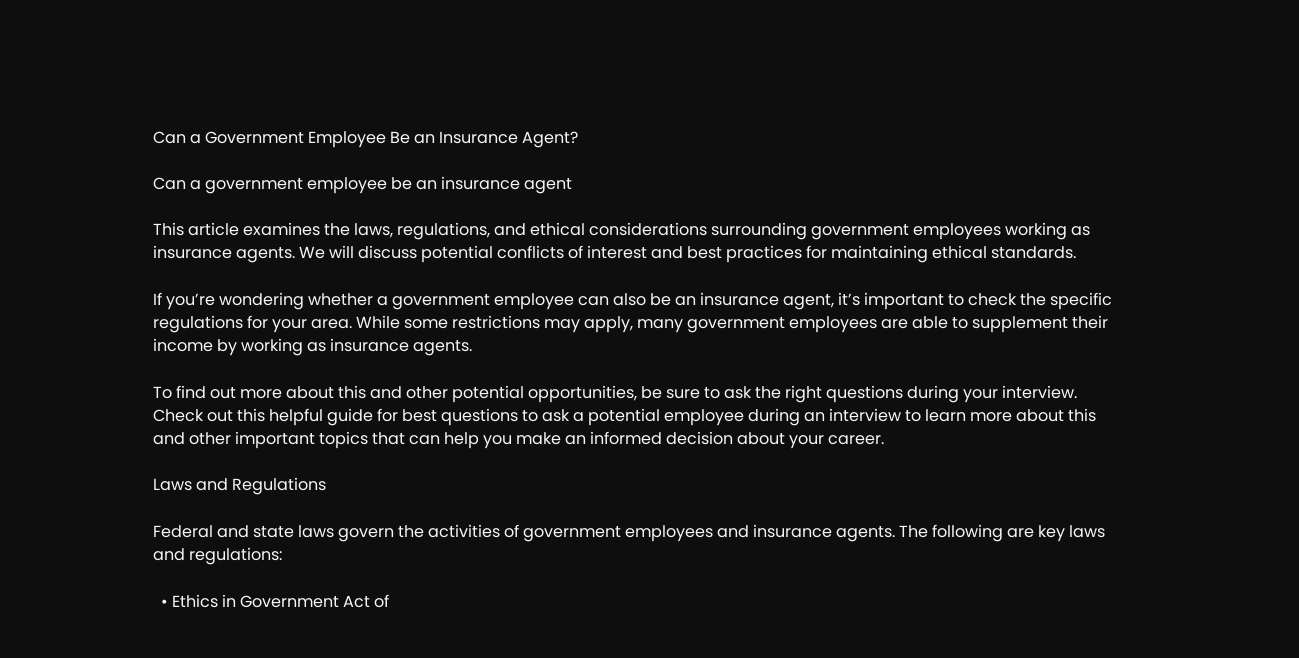Can a Government Employee Be an Insurance Agent?

Can a government employee be an insurance agent

This article examines the laws, regulations, and ethical considerations surrounding government employees working as insurance agents. We will discuss potential conflicts of interest and best practices for maintaining ethical standards.

If you’re wondering whether a government employee can also be an insurance agent, it’s important to check the specific regulations for your area. While some restrictions may apply, many government employees are able to supplement their income by working as insurance agents.

To find out more about this and other potential opportunities, be sure to ask the right questions during your interview. Check out this helpful guide for best questions to ask a potential employee during an interview to learn more about this and other important topics that can help you make an informed decision about your career.

Laws and Regulations

Federal and state laws govern the activities of government employees and insurance agents. The following are key laws and regulations:

  • Ethics in Government Act of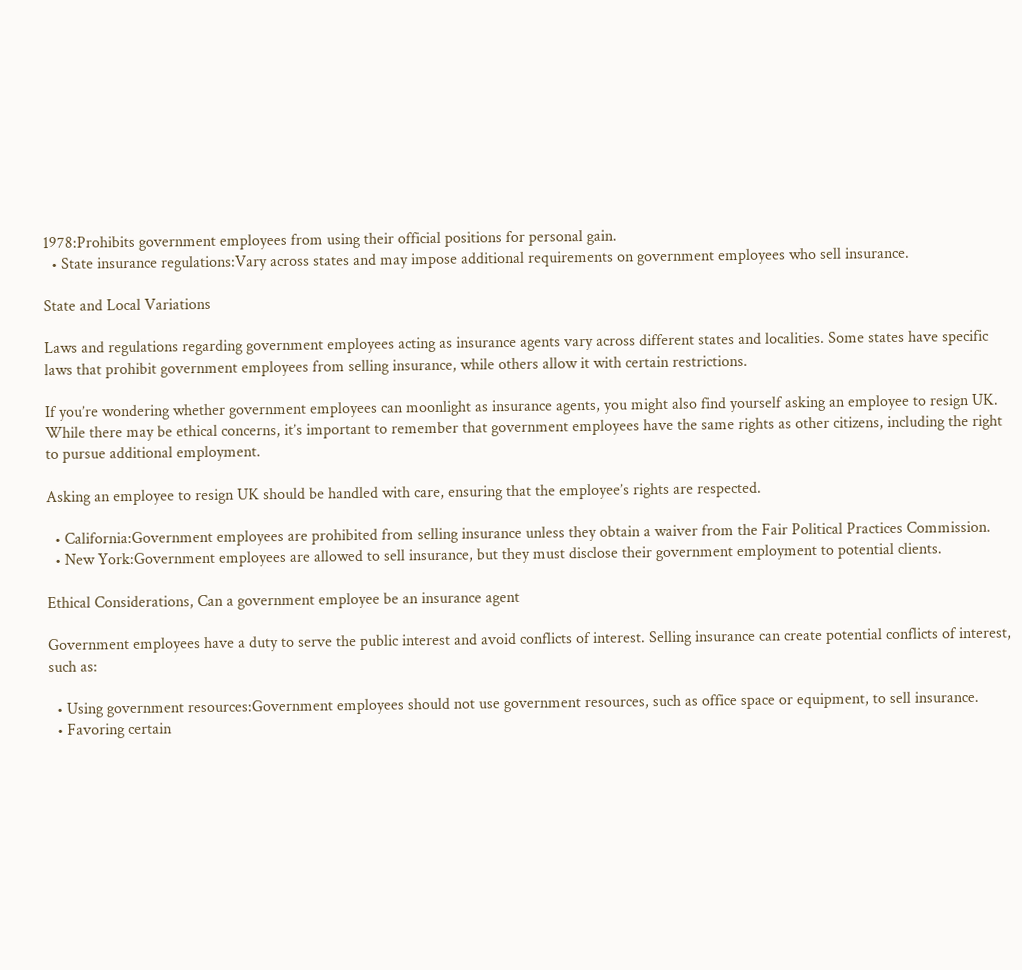1978:Prohibits government employees from using their official positions for personal gain.
  • State insurance regulations:Vary across states and may impose additional requirements on government employees who sell insurance.

State and Local Variations

Laws and regulations regarding government employees acting as insurance agents vary across different states and localities. Some states have specific laws that prohibit government employees from selling insurance, while others allow it with certain restrictions.

If you’re wondering whether government employees can moonlight as insurance agents, you might also find yourself asking an employee to resign UK. While there may be ethical concerns, it’s important to remember that government employees have the same rights as other citizens, including the right to pursue additional employment.

Asking an employee to resign UK should be handled with care, ensuring that the employee’s rights are respected.

  • California:Government employees are prohibited from selling insurance unless they obtain a waiver from the Fair Political Practices Commission.
  • New York:Government employees are allowed to sell insurance, but they must disclose their government employment to potential clients.

Ethical Considerations, Can a government employee be an insurance agent

Government employees have a duty to serve the public interest and avoid conflicts of interest. Selling insurance can create potential conflicts of interest, such as:

  • Using government resources:Government employees should not use government resources, such as office space or equipment, to sell insurance.
  • Favoring certain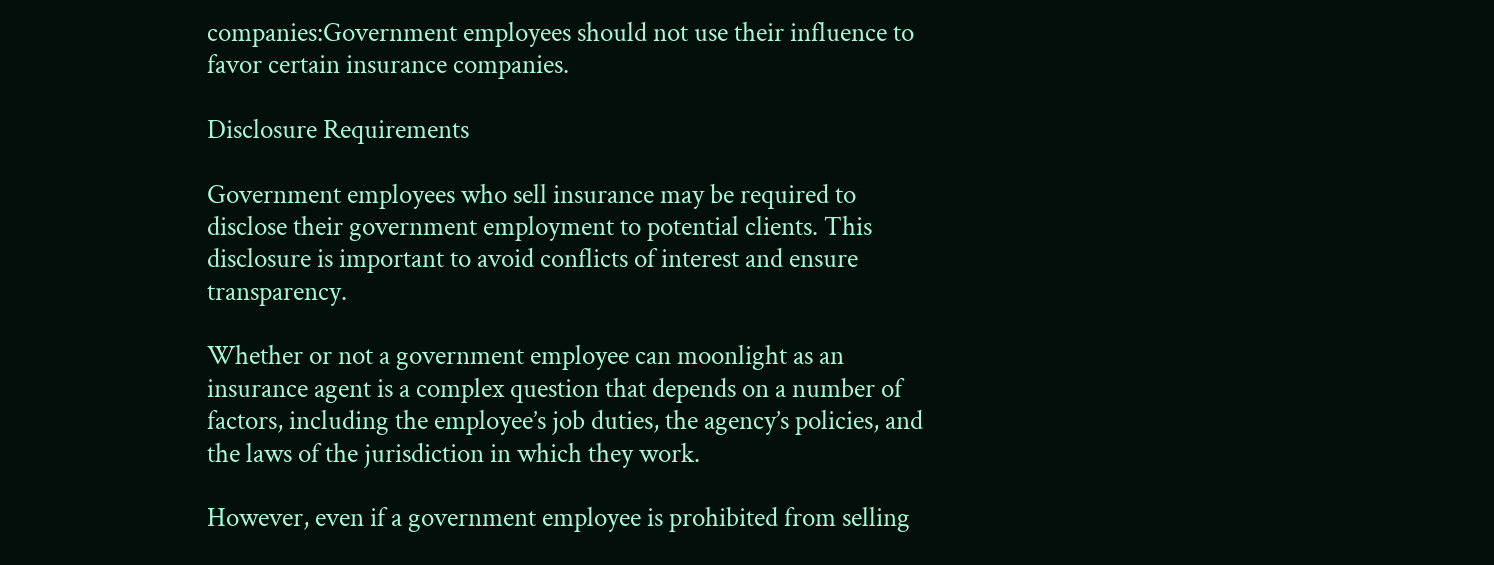companies:Government employees should not use their influence to favor certain insurance companies.

Disclosure Requirements

Government employees who sell insurance may be required to disclose their government employment to potential clients. This disclosure is important to avoid conflicts of interest and ensure transparency.

Whether or not a government employee can moonlight as an insurance agent is a complex question that depends on a number of factors, including the employee’s job duties, the agency’s policies, and the laws of the jurisdiction in which they work.

However, even if a government employee is prohibited from selling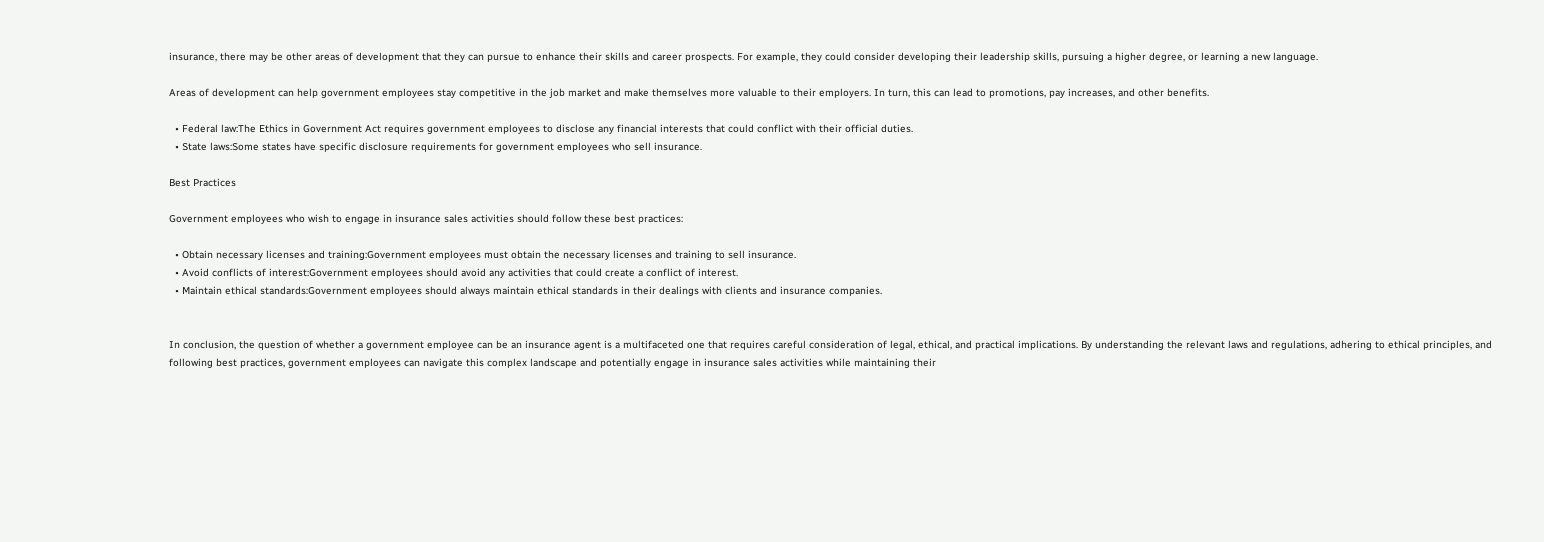insurance, there may be other areas of development that they can pursue to enhance their skills and career prospects. For example, they could consider developing their leadership skills, pursuing a higher degree, or learning a new language.

Areas of development can help government employees stay competitive in the job market and make themselves more valuable to their employers. In turn, this can lead to promotions, pay increases, and other benefits.

  • Federal law:The Ethics in Government Act requires government employees to disclose any financial interests that could conflict with their official duties.
  • State laws:Some states have specific disclosure requirements for government employees who sell insurance.

Best Practices

Government employees who wish to engage in insurance sales activities should follow these best practices:

  • Obtain necessary licenses and training:Government employees must obtain the necessary licenses and training to sell insurance.
  • Avoid conflicts of interest:Government employees should avoid any activities that could create a conflict of interest.
  • Maintain ethical standards:Government employees should always maintain ethical standards in their dealings with clients and insurance companies.


In conclusion, the question of whether a government employee can be an insurance agent is a multifaceted one that requires careful consideration of legal, ethical, and practical implications. By understanding the relevant laws and regulations, adhering to ethical principles, and following best practices, government employees can navigate this complex landscape and potentially engage in insurance sales activities while maintaining their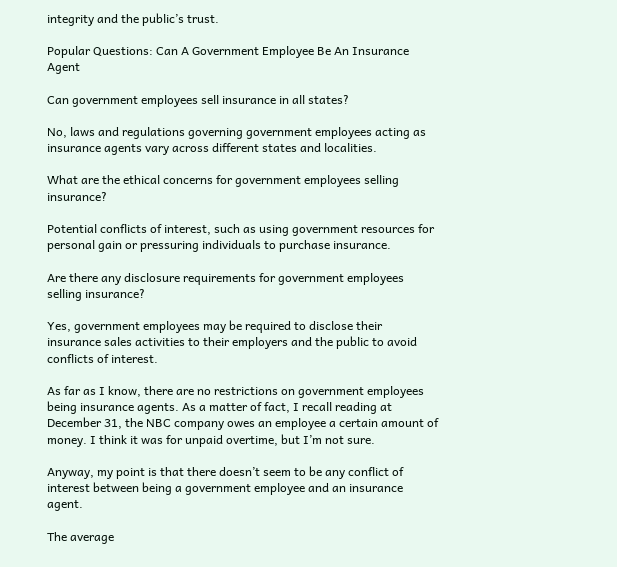integrity and the public’s trust.

Popular Questions: Can A Government Employee Be An Insurance Agent

Can government employees sell insurance in all states?

No, laws and regulations governing government employees acting as insurance agents vary across different states and localities.

What are the ethical concerns for government employees selling insurance?

Potential conflicts of interest, such as using government resources for personal gain or pressuring individuals to purchase insurance.

Are there any disclosure requirements for government employees selling insurance?

Yes, government employees may be required to disclose their insurance sales activities to their employers and the public to avoid conflicts of interest.

As far as I know, there are no restrictions on government employees being insurance agents. As a matter of fact, I recall reading at December 31, the NBC company owes an employee a certain amount of money. I think it was for unpaid overtime, but I’m not sure.

Anyway, my point is that there doesn’t seem to be any conflict of interest between being a government employee and an insurance agent.

The average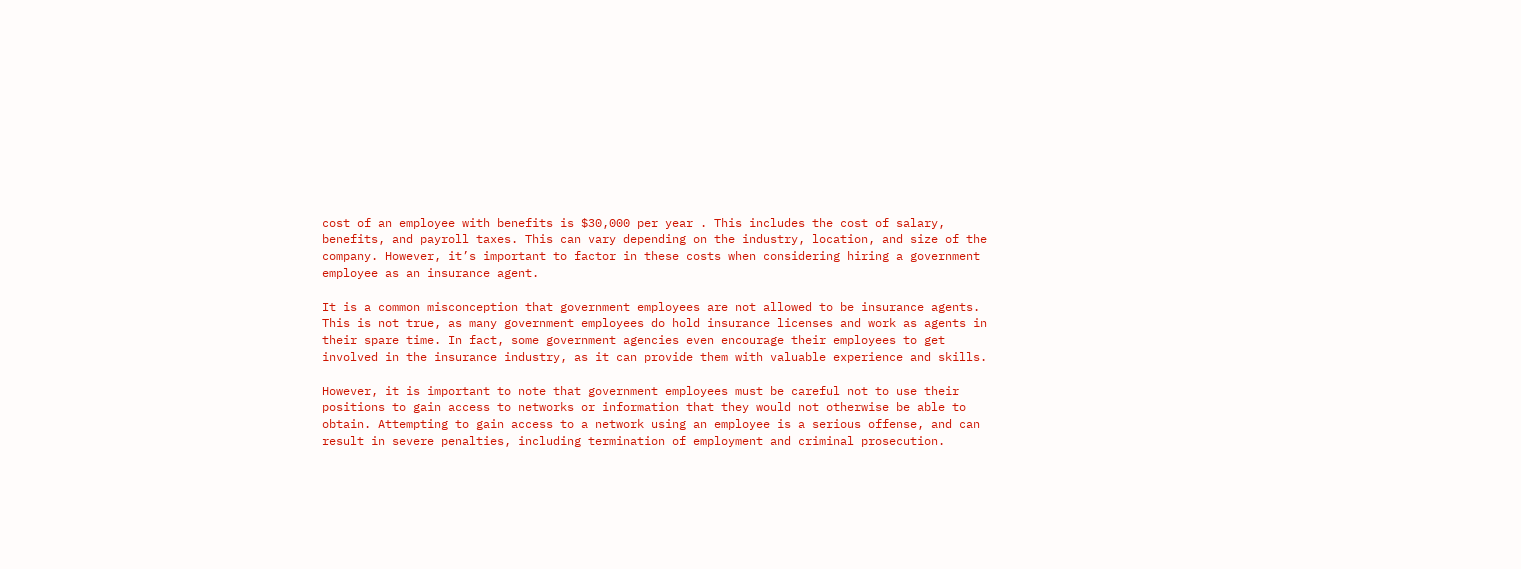cost of an employee with benefits is $30,000 per year . This includes the cost of salary, benefits, and payroll taxes. This can vary depending on the industry, location, and size of the company. However, it’s important to factor in these costs when considering hiring a government employee as an insurance agent.

It is a common misconception that government employees are not allowed to be insurance agents. This is not true, as many government employees do hold insurance licenses and work as agents in their spare time. In fact, some government agencies even encourage their employees to get involved in the insurance industry, as it can provide them with valuable experience and skills.

However, it is important to note that government employees must be careful not to use their positions to gain access to networks or information that they would not otherwise be able to obtain. Attempting to gain access to a network using an employee is a serious offense, and can result in severe penalties, including termination of employment and criminal prosecution.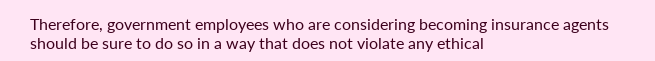Therefore, government employees who are considering becoming insurance agents should be sure to do so in a way that does not violate any ethical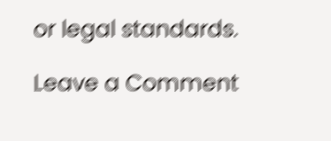or legal standards.

Leave a Comment